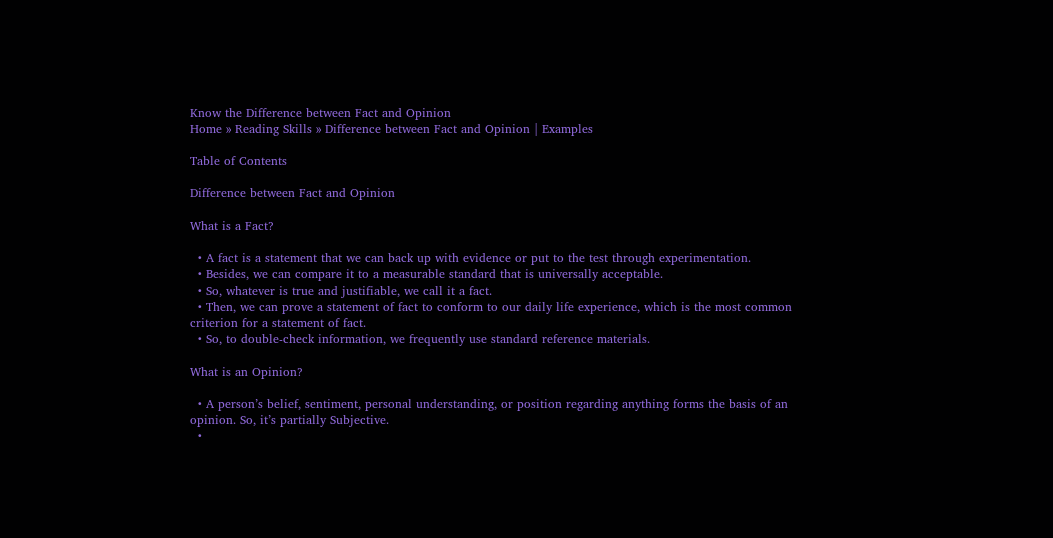Know the Difference between Fact and Opinion
Home » Reading Skills » Difference between Fact and Opinion | Examples

Table of Contents

Difference between Fact and Opinion

What is a Fact?

  • A fact is a statement that we can back up with evidence or put to the test through experimentation.
  • Besides, we can compare it to a measurable standard that is universally acceptable.
  • So, whatever is true and justifiable, we call it a fact.
  • Then, we can prove a statement of fact to conform to our daily life experience, which is the most common criterion for a statement of fact.
  • So, to double-check information, we frequently use standard reference materials.

What is an Opinion?

  • A person’s belief, sentiment, personal understanding, or position regarding anything forms the basis of an opinion. So, it’s partially Subjective.
  •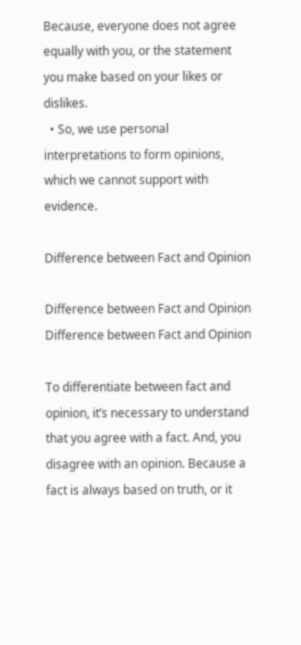Because, everyone does not agree equally with you, or the statement you make based on your likes or dislikes.
  • So, we use personal interpretations to form opinions, which we cannot support with evidence.

Difference between Fact and Opinion

Difference between Fact and Opinion
Difference between Fact and Opinion

To differentiate between fact and opinion, it’s necessary to understand that you agree with a fact. And, you disagree with an opinion. Because a fact is always based on truth, or it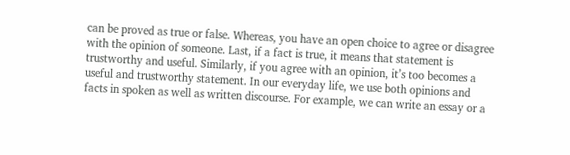can be proved as true or false. Whereas, you have an open choice to agree or disagree with the opinion of someone. Last, if a fact is true, it means that statement is trustworthy and useful. Similarly, if you agree with an opinion, it’s too becomes a useful and trustworthy statement. In our everyday life, we use both opinions and facts in spoken as well as written discourse. For example, we can write an essay or a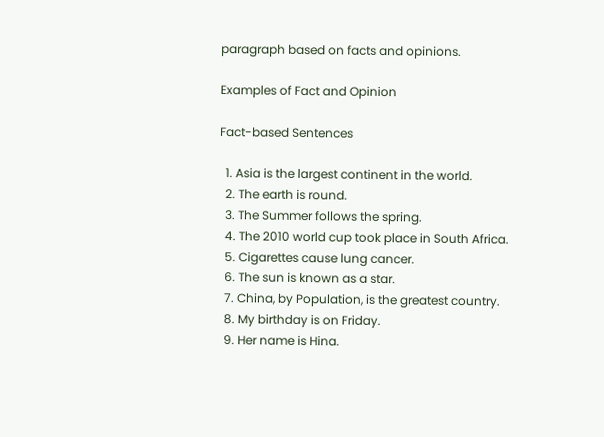paragraph based on facts and opinions.

Examples of Fact and Opinion

Fact-based Sentences

  1. Asia is the largest continent in the world.
  2. The earth is round.
  3. The Summer follows the spring.
  4. The 2010 world cup took place in South Africa.
  5. Cigarettes cause lung cancer.
  6. The sun is known as a star.
  7. China, by Population, is the greatest country.
  8. My birthday is on Friday.
  9. Her name is Hina.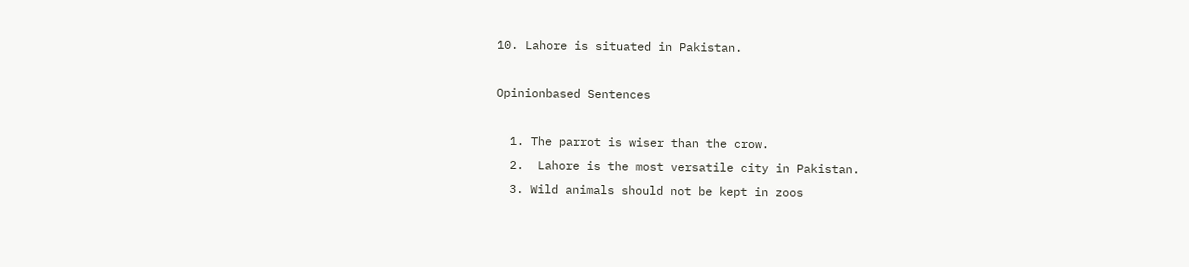10. Lahore is situated in Pakistan.

Opinionbased Sentences

  1. The parrot is wiser than the crow.
  2.  Lahore is the most versatile city in Pakistan.
  3. Wild animals should not be kept in zoos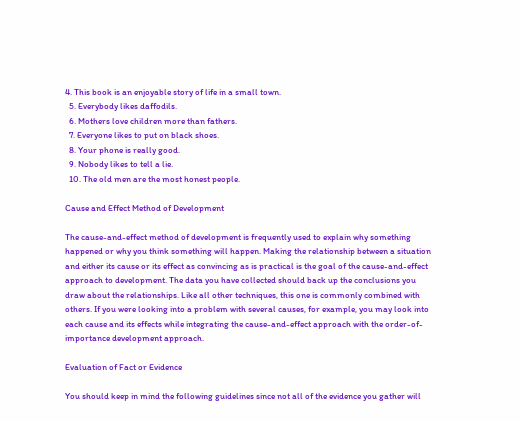4. This book is an enjoyable story of life in a small town.
  5. Everybody likes daffodils.
  6. Mothers love children more than fathers.
  7. Everyone likes to put on black shoes.
  8. Your phone is really good.
  9. Nobody likes to tell a lie.
  10. The old men are the most honest people.

Cause and Effect Method of Development

The cause-and-effect method of development is frequently used to explain why something happened or why you think something will happen. Making the relationship between a situation and either its cause or its effect as convincing as is practical is the goal of the cause-and-effect approach to development. The data you have collected should back up the conclusions you draw about the relationships. Like all other techniques, this one is commonly combined with others. If you were looking into a problem with several causes, for example, you may look into each cause and its effects while integrating the cause-and-effect approach with the order-of-importance development approach.

Evaluation of Fact or Evidence

You should keep in mind the following guidelines since not all of the evidence you gather will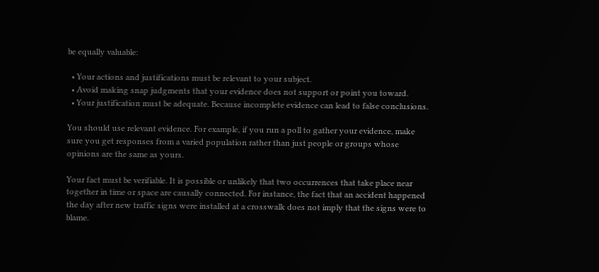be equally valuable:

  • Your actions and justifications must be relevant to your subject.
  • Avoid making snap judgments that your evidence does not support or point you toward.
  • Your justification must be adequate. Because incomplete evidence can lead to false conclusions.

You should use relevant evidence. For example, if you run a poll to gather your evidence, make sure you get responses from a varied population rather than just people or groups whose opinions are the same as yours.

Your fact must be verifiable. It is possible or unlikely that two occurrences that take place near together in time or space are causally connected. For instance, the fact that an accident happened the day after new traffic signs were installed at a crosswalk does not imply that the signs were to blame.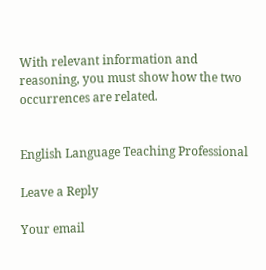With relevant information and reasoning, you must show how the two occurrences are related.


English Language Teaching Professional

Leave a Reply

Your email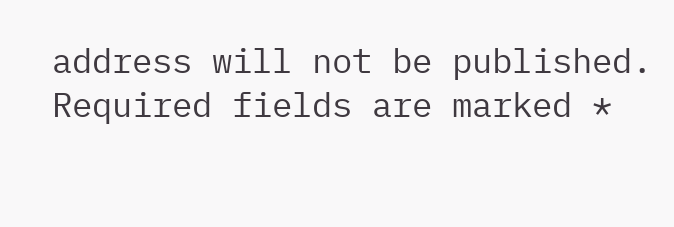address will not be published. Required fields are marked *